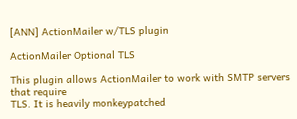[ANN] ActionMailer w/TLS plugin

ActionMailer Optional TLS

This plugin allows ActionMailer to work with SMTP servers that require
TLS. It is heavily monkeypatched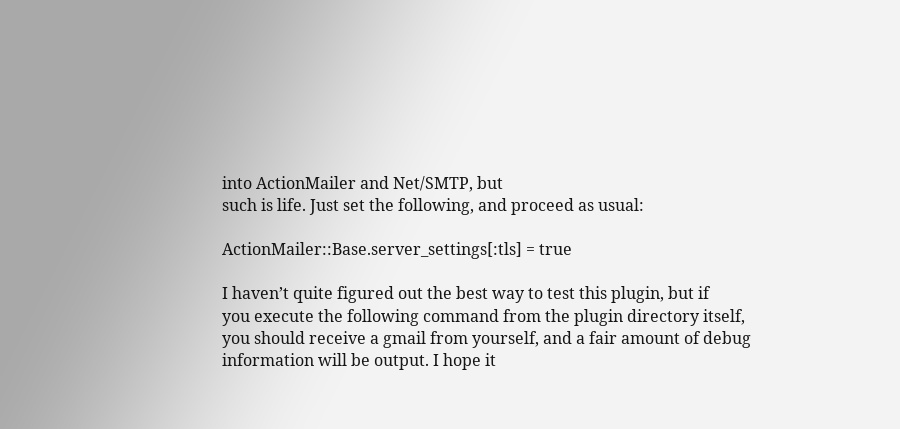into ActionMailer and Net/SMTP, but
such is life. Just set the following, and proceed as usual:

ActionMailer::Base.server_settings[:tls] = true

I haven’t quite figured out the best way to test this plugin, but if
you execute the following command from the plugin directory itself,
you should receive a gmail from yourself, and a fair amount of debug
information will be output. I hope it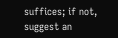suffices; if not, suggest an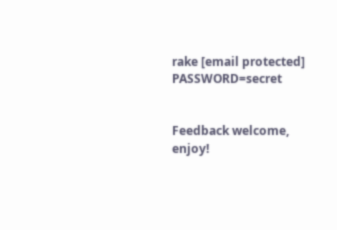rake [email protected] PASSWORD=secret


Feedback welcome, enjoy!